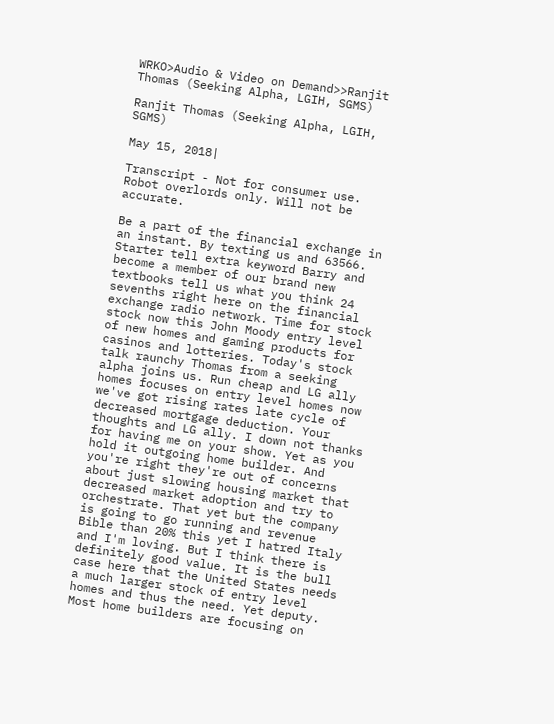WRKO>Audio & Video on Demand>>Ranjit Thomas (Seeking Alpha, LGIH, SGMS)

Ranjit Thomas (Seeking Alpha, LGIH, SGMS)

May 15, 2018|

Transcript - Not for consumer use. Robot overlords only. Will not be accurate.

Be a part of the financial exchange in an instant. By texting us and 63566. Starter tell extra keyword Barry and become a member of our brand new textbooks tell us what you think 24 sevenths right here on the financial exchange radio network. Time for stock stock now this John Moody entry level of new homes and gaming products for casinos and lotteries. Today's stock talk raunchy Thomas from a seeking alpha joins us. Run cheap and LG ally homes focuses on entry level homes now we've got rising rates late cycle of decreased mortgage deduction. Your thoughts and LG ally. I down not thanks for having me on your show. Yet as you hold it outgoing home builder. And you're right they're out of concerns about just slowing housing market that decreased market adoption and try to orchestrate. That yet but the company is going to go running and revenue Bible than 20% this yet I hatred Italy and I'm loving. But I think there is definitely good value. It is the bull case here that the United States needs a much larger stock of entry level homes and thus the need. Yet deputy. Most home builders are focusing on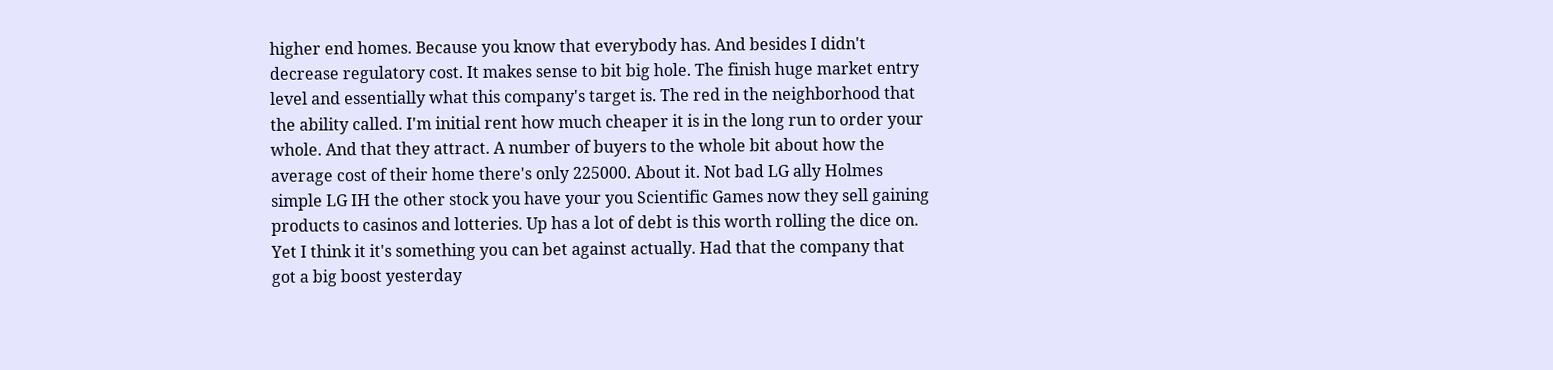higher end homes. Because you know that everybody has. And besides I didn't decrease regulatory cost. It makes sense to bit big hole. The finish huge market entry level and essentially what this company's target is. The red in the neighborhood that the ability called. I'm initial rent how much cheaper it is in the long run to order your whole. And that they attract. A number of buyers to the whole bit about how the average cost of their home there's only 225000. About it. Not bad LG ally Holmes simple LG IH the other stock you have your you Scientific Games now they sell gaining products to casinos and lotteries. Up has a lot of debt is this worth rolling the dice on. Yet I think it it's something you can bet against actually. Had that the company that got a big boost yesterday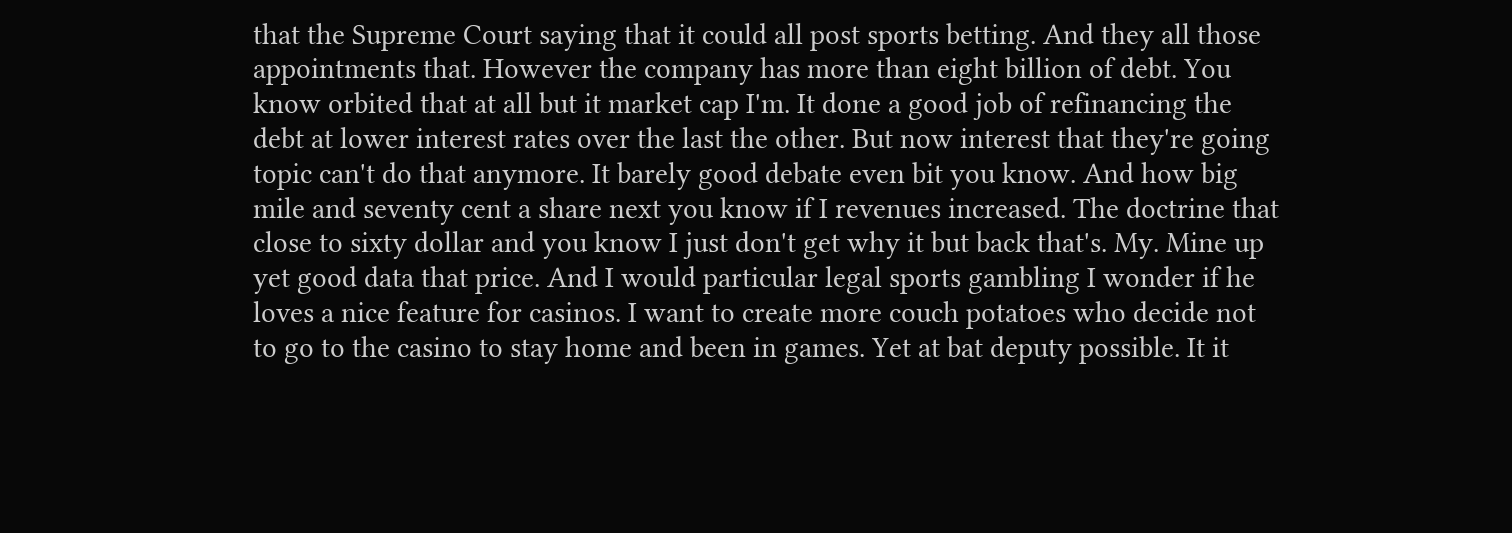that the Supreme Court saying that it could all post sports betting. And they all those appointments that. However the company has more than eight billion of debt. You know orbited that at all but it market cap I'm. It done a good job of refinancing the debt at lower interest rates over the last the other. But now interest that they're going topic can't do that anymore. It barely good debate even bit you know. And how big mile and seventy cent a share next you know if I revenues increased. The doctrine that close to sixty dollar and you know I just don't get why it but back that's. My. Mine up yet good data that price. And I would particular legal sports gambling I wonder if he loves a nice feature for casinos. I want to create more couch potatoes who decide not to go to the casino to stay home and been in games. Yet at bat deputy possible. It it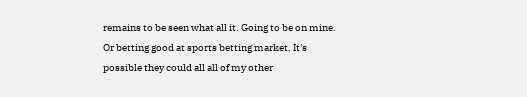remains to be seen what all it. Going to be on mine. Or betting good at sports betting market. It's possible they could all all of my other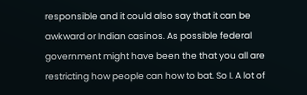responsible and it could also say that it can be awkward or Indian casinos. As possible federal government might have been the that you all are restricting how people can how to bat. So I. A lot of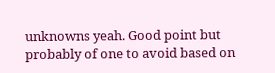unknowns yeah. Good point but probably of one to avoid based on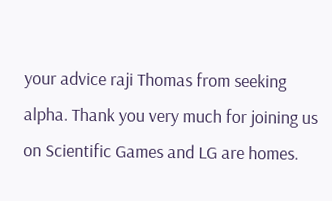your advice raji Thomas from seeking alpha. Thank you very much for joining us on Scientific Games and LG are homes.